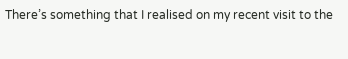There’s something that I realised on my recent visit to the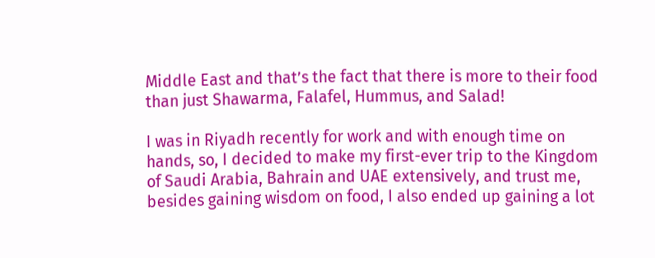Middle East and that’s the fact that there is more to their food than just Shawarma, Falafel, Hummus, and Salad!

I was in Riyadh recently for work and with enough time on hands, so, I decided to make my first-ever trip to the Kingdom of Saudi Arabia, Bahrain and UAE extensively, and trust me, besides gaining wisdom on food, I also ended up gaining a lot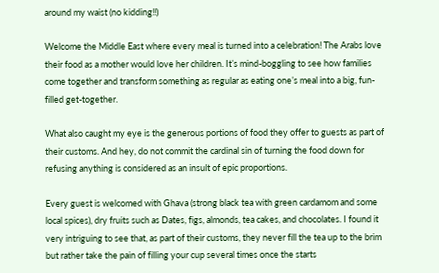around my waist (no kidding!!)

Welcome the Middle East where every meal is turned into a celebration! The Arabs love their food as a mother would love her children. It’s mind-boggling to see how families come together and transform something as regular as eating one’s meal into a big, fun-filled get-together.

What also caught my eye is the generous portions of food they offer to guests as part of their customs. And hey, do not commit the cardinal sin of turning the food down for refusing anything is considered as an insult of epic proportions.

Every guest is welcomed with Ghava (strong black tea with green cardamom and some local spices), dry fruits such as Dates, figs, almonds, tea cakes, and chocolates. I found it very intriguing to see that, as part of their customs, they never fill the tea up to the brim but rather take the pain of filling your cup several times once the starts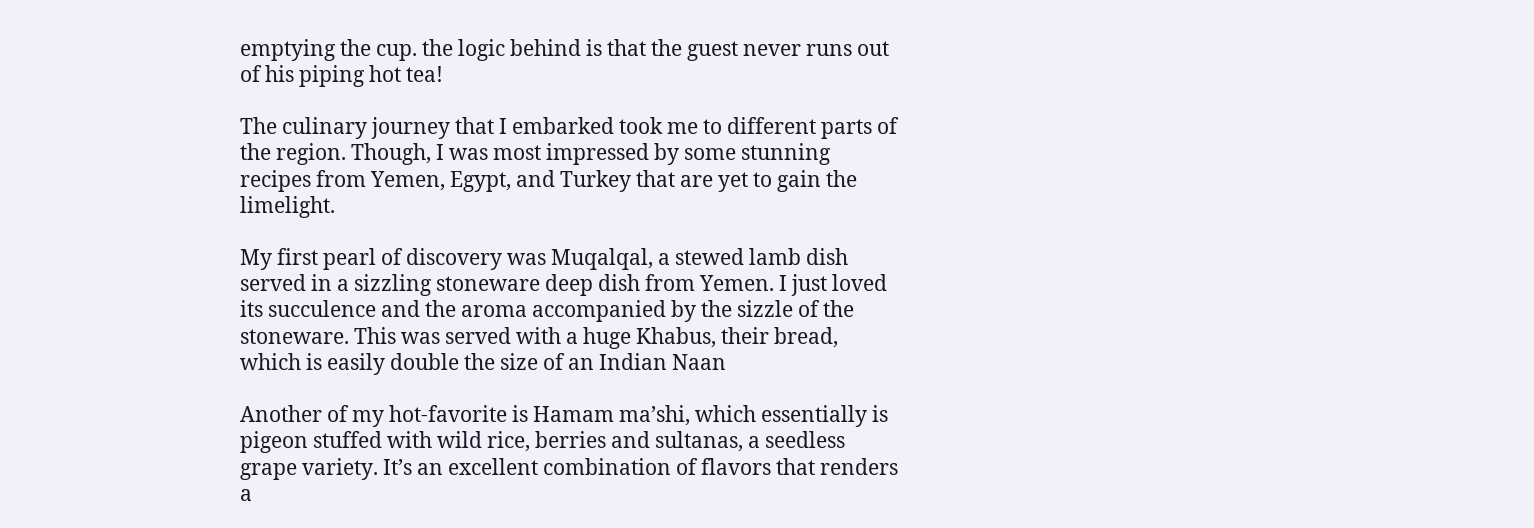emptying the cup. the logic behind is that the guest never runs out of his piping hot tea!

The culinary journey that I embarked took me to different parts of the region. Though, I was most impressed by some stunning recipes from Yemen, Egypt, and Turkey that are yet to gain the limelight.

My first pearl of discovery was Muqalqal, a stewed lamb dish served in a sizzling stoneware deep dish from Yemen. I just loved its succulence and the aroma accompanied by the sizzle of the stoneware. This was served with a huge Khabus, their bread, which is easily double the size of an Indian Naan

Another of my hot-favorite is Hamam ma’shi, which essentially is pigeon stuffed with wild rice, berries and sultanas, a seedless grape variety. It’s an excellent combination of flavors that renders a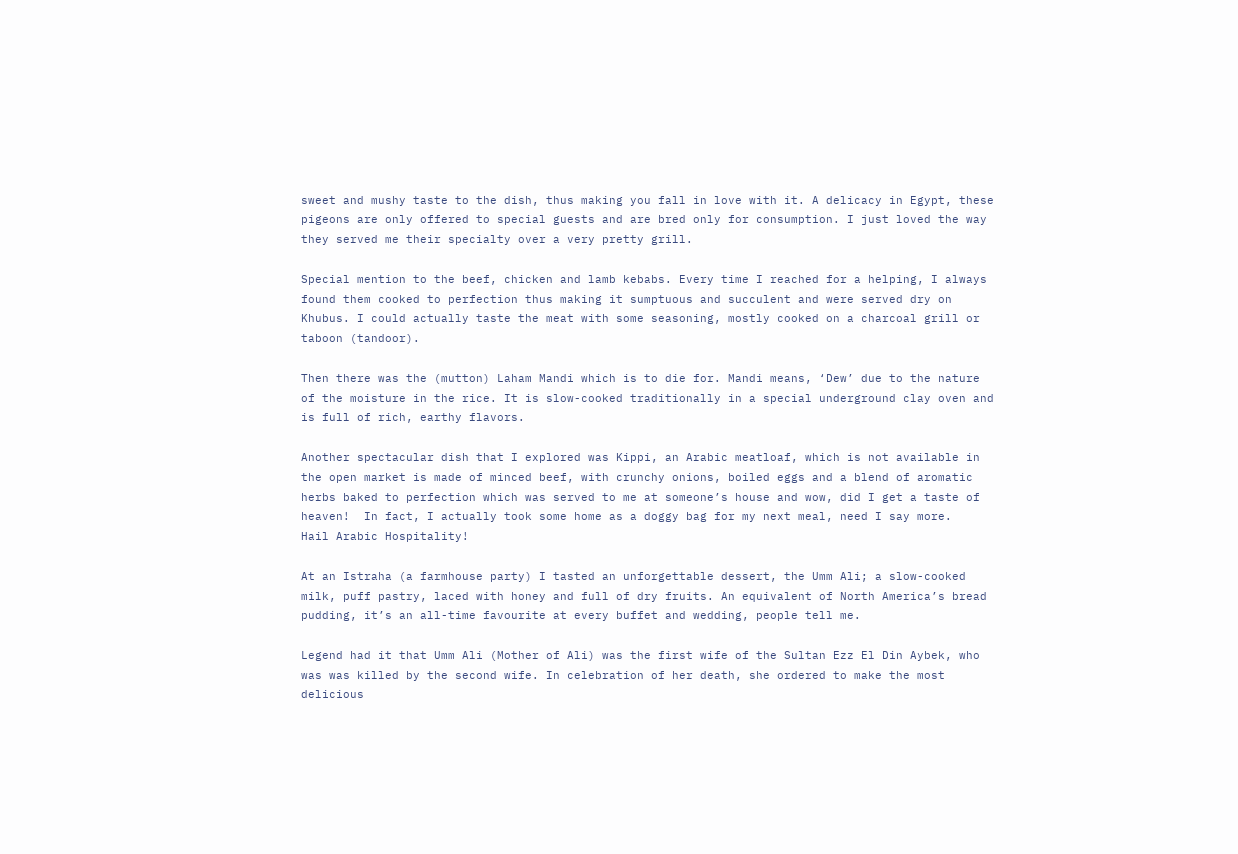sweet and mushy taste to the dish, thus making you fall in love with it. A delicacy in Egypt, these pigeons are only offered to special guests and are bred only for consumption. I just loved the way they served me their specialty over a very pretty grill.

Special mention to the beef, chicken and lamb kebabs. Every time I reached for a helping, I always found them cooked to perfection thus making it sumptuous and succulent and were served dry on Khubus. I could actually taste the meat with some seasoning, mostly cooked on a charcoal grill or taboon (tandoor).

Then there was the (mutton) Laham Mandi which is to die for. Mandi means, ‘Dew’ due to the nature of the moisture in the rice. It is slow-cooked traditionally in a special underground clay oven and is full of rich, earthy flavors.

Another spectacular dish that I explored was Kippi, an Arabic meatloaf, which is not available in the open market is made of minced beef, with crunchy onions, boiled eggs and a blend of aromatic herbs baked to perfection which was served to me at someone’s house and wow, did I get a taste of heaven!  In fact, I actually took some home as a doggy bag for my next meal, need I say more.
Hail Arabic Hospitality!

At an Istraha (a farmhouse party) I tasted an unforgettable dessert, the Umm Ali; a slow-cooked milk, puff pastry, laced with honey and full of dry fruits. An equivalent of North America’s bread pudding, it’s an all-time favourite at every buffet and wedding, people tell me.

Legend had it that Umm Ali (Mother of Ali) was the first wife of the Sultan Ezz El Din Aybek, who was was killed by the second wife. In celebration of her death, she ordered to make the most delicious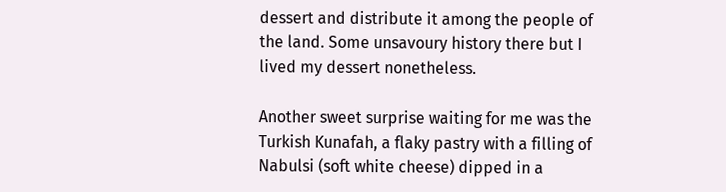dessert and distribute it among the people of the land. Some unsavoury history there but I lived my dessert nonetheless.

Another sweet surprise waiting for me was the Turkish Kunafah, a flaky pastry with a filling of Nabulsi (soft white cheese) dipped in a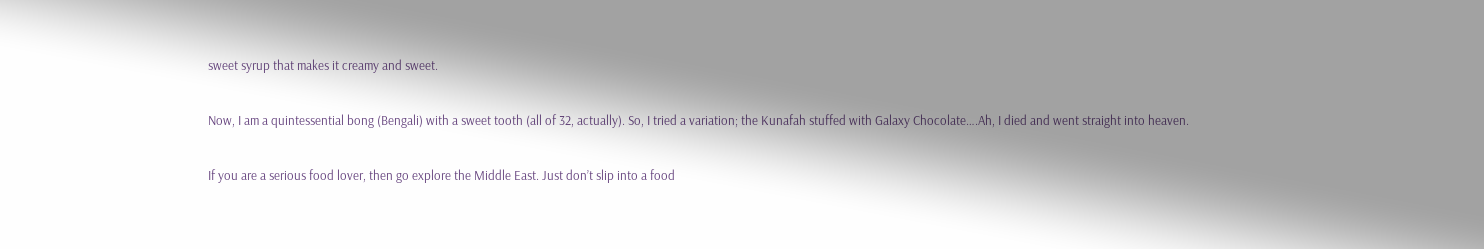sweet syrup that makes it creamy and sweet.

Now, I am a quintessential bong (Bengali) with a sweet tooth (all of 32, actually). So, I tried a variation; the Kunafah stuffed with Galaxy Chocolate….Ah, I died and went straight into heaven.

If you are a serious food lover, then go explore the Middle East. Just don’t slip into a food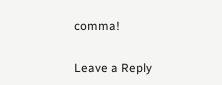comma!

Leave a Reply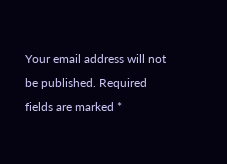Your email address will not be published. Required fields are marked *